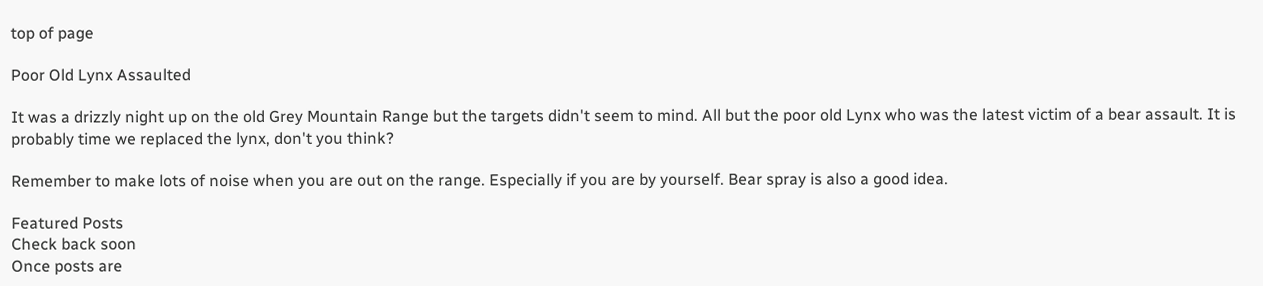top of page

Poor Old Lynx Assaulted

It was a drizzly night up on the old Grey Mountain Range but the targets didn't seem to mind. All but the poor old Lynx who was the latest victim of a bear assault. It is probably time we replaced the lynx, don't you think?

Remember to make lots of noise when you are out on the range. Especially if you are by yourself. Bear spray is also a good idea.

Featured Posts
Check back soon
Once posts are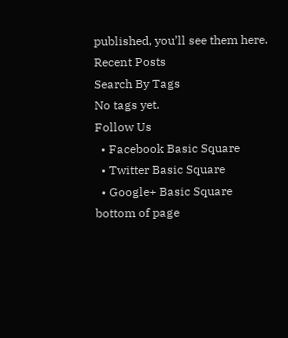published, you’ll see them here.
Recent Posts
Search By Tags
No tags yet.
Follow Us
  • Facebook Basic Square
  • Twitter Basic Square
  • Google+ Basic Square
bottom of page